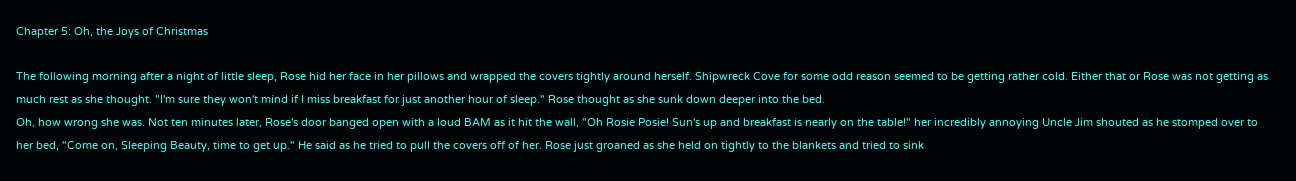Chapter 5: Oh, the Joys of Christmas

The following morning after a night of little sleep, Rose hid her face in her pillows and wrapped the covers tightly around herself. Shipwreck Cove for some odd reason seemed to be getting rather cold. Either that or Rose was not getting as much rest as she thought. "I'm sure they won't mind if I miss breakfast for just another hour of sleep." Rose thought as she sunk down deeper into the bed.
Oh, how wrong she was. Not ten minutes later, Rose's door banged open with a loud BAM as it hit the wall, "Oh Rosie Posie! Sun's up and breakfast is nearly on the table!" her incredibly annoying Uncle Jim shouted as he stomped over to her bed, "Come on, Sleeping Beauty, time to get up." He said as he tried to pull the covers off of her. Rose just groaned as she held on tightly to the blankets and tried to sink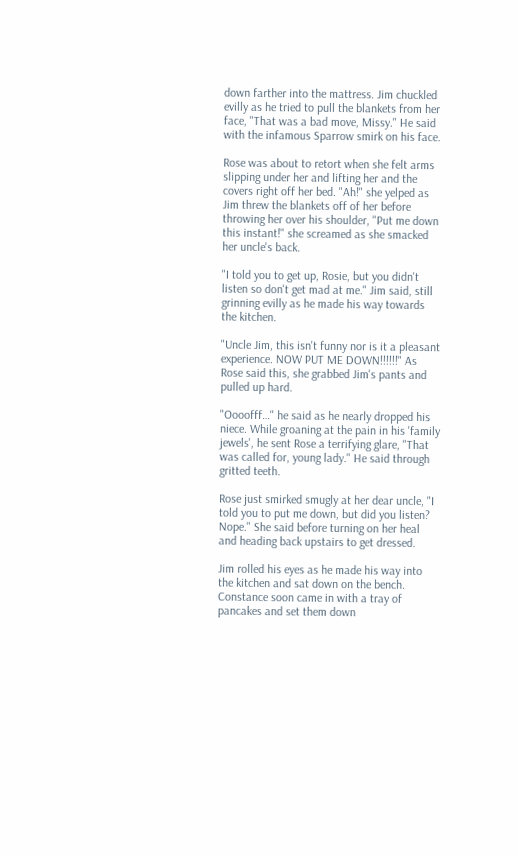down farther into the mattress. Jim chuckled evilly as he tried to pull the blankets from her face, "That was a bad move, Missy." He said with the infamous Sparrow smirk on his face.

Rose was about to retort when she felt arms slipping under her and lifting her and the covers right off her bed. "Ah!" she yelped as Jim threw the blankets off of her before throwing her over his shoulder, "Put me down this instant!" she screamed as she smacked her uncle's back.

"I told you to get up, Rosie, but you didn't listen so don't get mad at me." Jim said, still grinning evilly as he made his way towards the kitchen.

"Uncle Jim, this isn't funny nor is it a pleasant experience. NOW PUT ME DOWN!!!!!!" As Rose said this, she grabbed Jim's pants and pulled up hard.

"Oooofff…" he said as he nearly dropped his niece. While groaning at the pain in his 'family jewels', he sent Rose a terrifying glare, "That was called for, young lady." He said through gritted teeth.

Rose just smirked smugly at her dear uncle, "I told you to put me down, but did you listen? Nope." She said before turning on her heal and heading back upstairs to get dressed.

Jim rolled his eyes as he made his way into the kitchen and sat down on the bench. Constance soon came in with a tray of pancakes and set them down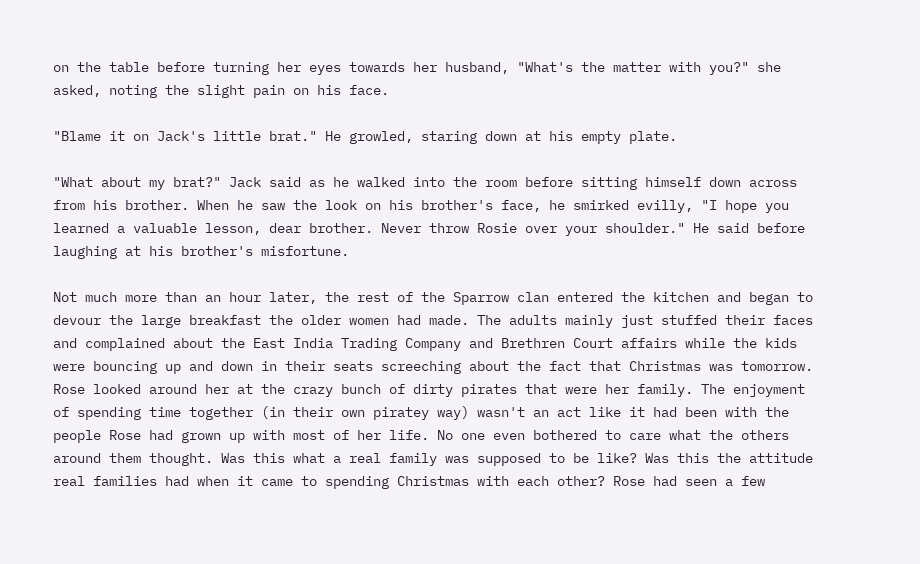on the table before turning her eyes towards her husband, "What's the matter with you?" she asked, noting the slight pain on his face.

"Blame it on Jack's little brat." He growled, staring down at his empty plate.

"What about my brat?" Jack said as he walked into the room before sitting himself down across from his brother. When he saw the look on his brother's face, he smirked evilly, "I hope you learned a valuable lesson, dear brother. Never throw Rosie over your shoulder." He said before laughing at his brother's misfortune.

Not much more than an hour later, the rest of the Sparrow clan entered the kitchen and began to devour the large breakfast the older women had made. The adults mainly just stuffed their faces and complained about the East India Trading Company and Brethren Court affairs while the kids were bouncing up and down in their seats screeching about the fact that Christmas was tomorrow. Rose looked around her at the crazy bunch of dirty pirates that were her family. The enjoyment of spending time together (in their own piratey way) wasn't an act like it had been with the people Rose had grown up with most of her life. No one even bothered to care what the others around them thought. Was this what a real family was supposed to be like? Was this the attitude real families had when it came to spending Christmas with each other? Rose had seen a few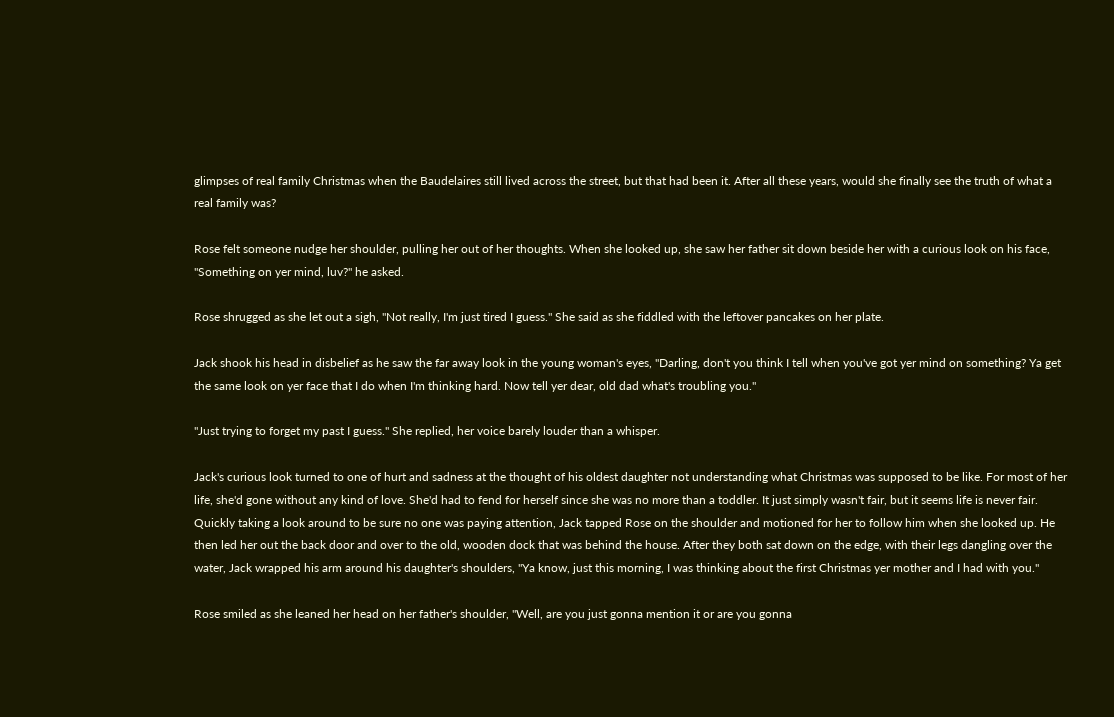glimpses of real family Christmas when the Baudelaires still lived across the street, but that had been it. After all these years, would she finally see the truth of what a real family was?

Rose felt someone nudge her shoulder, pulling her out of her thoughts. When she looked up, she saw her father sit down beside her with a curious look on his face, "Something on yer mind, luv?" he asked.

Rose shrugged as she let out a sigh, "Not really, I'm just tired I guess." She said as she fiddled with the leftover pancakes on her plate.

Jack shook his head in disbelief as he saw the far away look in the young woman's eyes, "Darling, don't you think I tell when you've got yer mind on something? Ya get the same look on yer face that I do when I'm thinking hard. Now tell yer dear, old dad what's troubling you."

"Just trying to forget my past I guess." She replied, her voice barely louder than a whisper.

Jack's curious look turned to one of hurt and sadness at the thought of his oldest daughter not understanding what Christmas was supposed to be like. For most of her life, she'd gone without any kind of love. She'd had to fend for herself since she was no more than a toddler. It just simply wasn't fair, but it seems life is never fair.
Quickly taking a look around to be sure no one was paying attention, Jack tapped Rose on the shoulder and motioned for her to follow him when she looked up. He then led her out the back door and over to the old, wooden dock that was behind the house. After they both sat down on the edge, with their legs dangling over the water, Jack wrapped his arm around his daughter's shoulders, "Ya know, just this morning, I was thinking about the first Christmas yer mother and I had with you."

Rose smiled as she leaned her head on her father's shoulder, "Well, are you just gonna mention it or are you gonna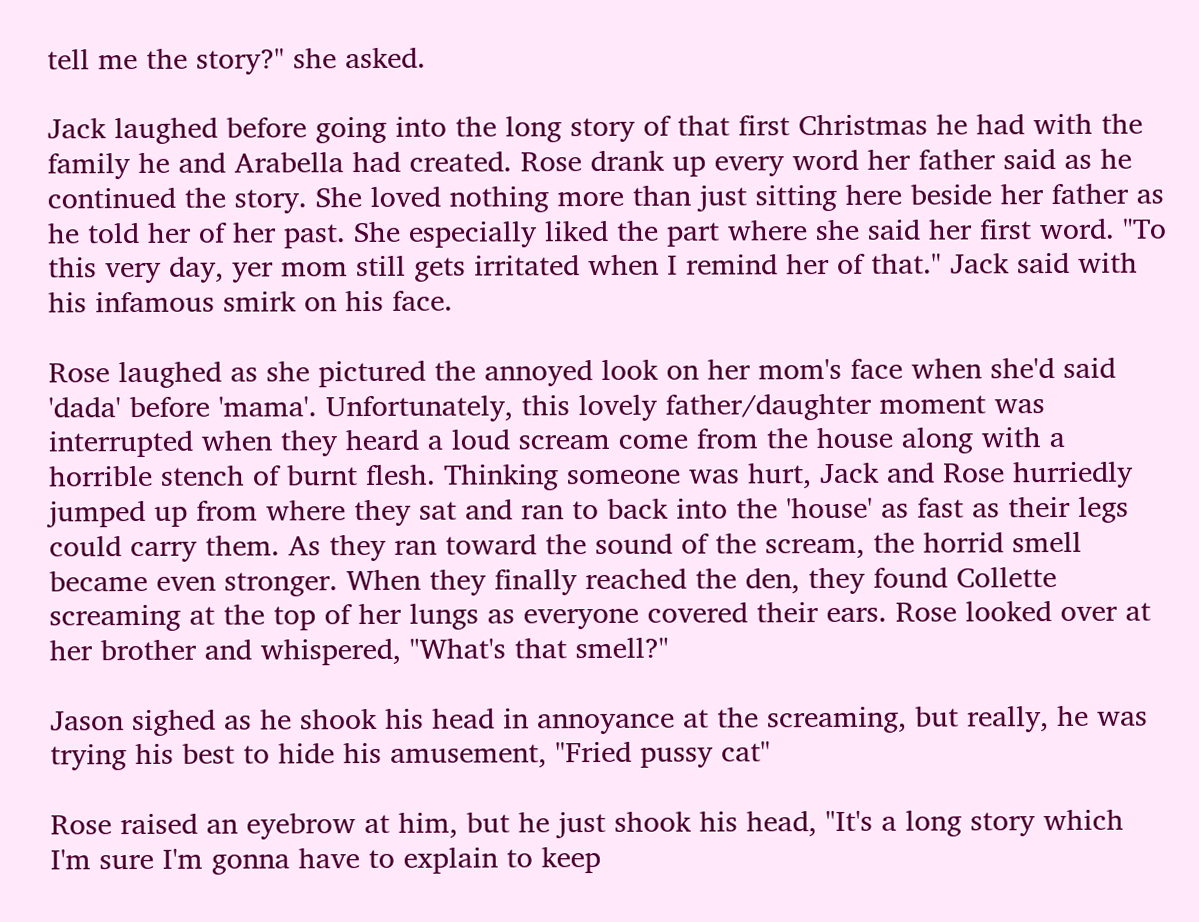tell me the story?" she asked.

Jack laughed before going into the long story of that first Christmas he had with the family he and Arabella had created. Rose drank up every word her father said as he continued the story. She loved nothing more than just sitting here beside her father as he told her of her past. She especially liked the part where she said her first word. "To this very day, yer mom still gets irritated when I remind her of that." Jack said with his infamous smirk on his face.

Rose laughed as she pictured the annoyed look on her mom's face when she'd said 'dada' before 'mama'. Unfortunately, this lovely father/daughter moment was interrupted when they heard a loud scream come from the house along with a horrible stench of burnt flesh. Thinking someone was hurt, Jack and Rose hurriedly jumped up from where they sat and ran to back into the 'house' as fast as their legs could carry them. As they ran toward the sound of the scream, the horrid smell became even stronger. When they finally reached the den, they found Collette screaming at the top of her lungs as everyone covered their ears. Rose looked over at her brother and whispered, "What's that smell?"

Jason sighed as he shook his head in annoyance at the screaming, but really, he was trying his best to hide his amusement, "Fried pussy cat"

Rose raised an eyebrow at him, but he just shook his head, "It's a long story which I'm sure I'm gonna have to explain to keep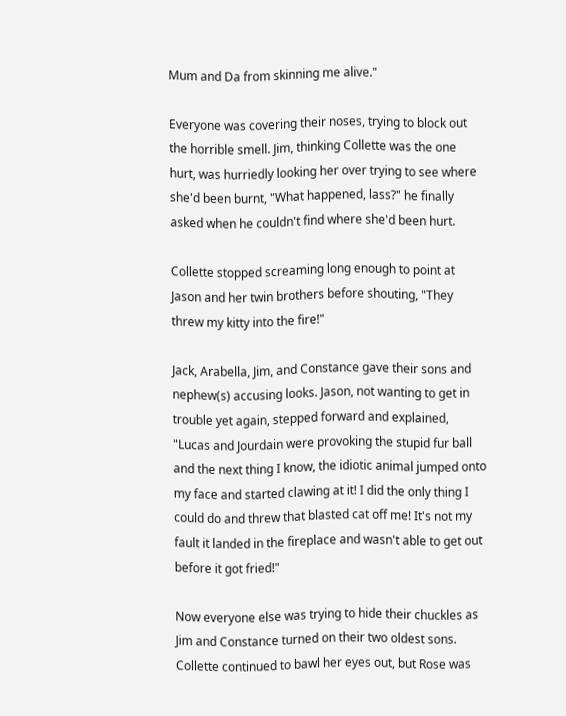Mum and Da from skinning me alive."

Everyone was covering their noses, trying to block out the horrible smell. Jim, thinking Collette was the one hurt, was hurriedly looking her over trying to see where she'd been burnt, "What happened, lass?" he finally asked when he couldn't find where she'd been hurt.

Collette stopped screaming long enough to point at Jason and her twin brothers before shouting, "They threw my kitty into the fire!"

Jack, Arabella, Jim, and Constance gave their sons and nephew(s) accusing looks. Jason, not wanting to get in trouble yet again, stepped forward and explained, "Lucas and Jourdain were provoking the stupid fur ball and the next thing I know, the idiotic animal jumped onto my face and started clawing at it! I did the only thing I could do and threw that blasted cat off me! It's not my fault it landed in the fireplace and wasn't able to get out before it got fried!"

Now everyone else was trying to hide their chuckles as Jim and Constance turned on their two oldest sons. Collette continued to bawl her eyes out, but Rose was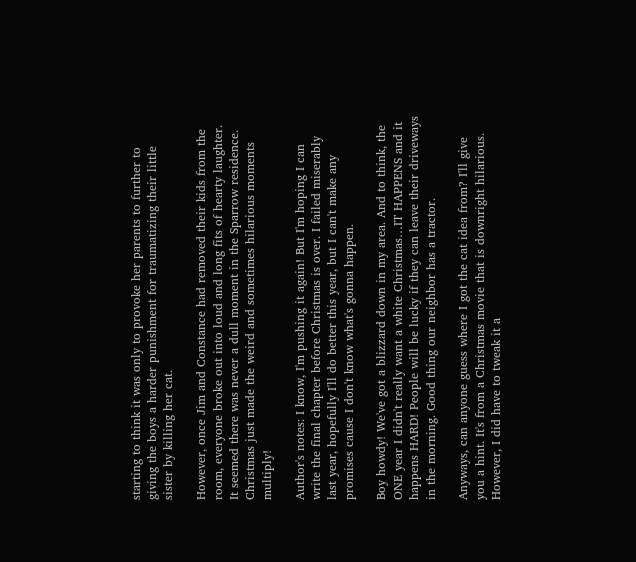starting to think it was only to provoke her parents to further to giving the boys a harder punishment for traumatizing their little sister by killing her cat.

However, once Jim and Constance had removed their kids from the room, everyone broke out into loud and long fits of hearty laughter. It seemed there was never a dull moment in the Sparrow residence. Christmas just made the weird and sometimes hilarious moments multiply!

Author's notes: I know, I'm pushing it again! But I'm hoping I can write the final chapter before Christmas is over. I failed miserably last year, hopefully I'll do better this year, but I can't make any promises cause I don't know what's gonna happen.

Boy howdy! We've got a blizzard down in my area. And to think, the ONE year I didn't really want a white Christmas…IT HAPPENS and it happens HARD! People will be lucky if they can leave their driveways in the morning. Good thing our neighbor has a tractor.

Anyways, can anyone guess where I got the cat idea from? I'll give you a hint. It's from a Christmas movie that is downright hilarious. However, I did have to tweak it a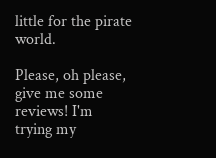little for the pirate world.

Please, oh please, give me some reviews! I'm trying my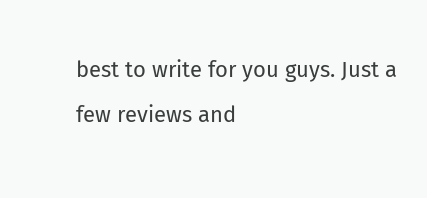best to write for you guys. Just a few reviews and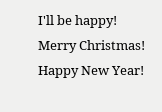I'll be happy! Merry Christmas! Happy New Year!